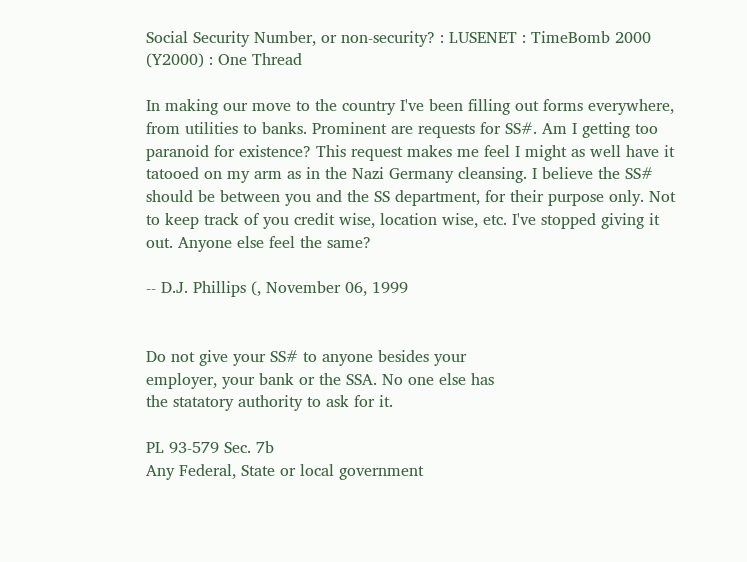Social Security Number, or non-security? : LUSENET : TimeBomb 2000 (Y2000) : One Thread

In making our move to the country I've been filling out forms everywhere, from utilities to banks. Prominent are requests for SS#. Am I getting too paranoid for existence? This request makes me feel I might as well have it tatooed on my arm as in the Nazi Germany cleansing. I believe the SS# should be between you and the SS department, for their purpose only. Not to keep track of you credit wise, location wise, etc. I've stopped giving it out. Anyone else feel the same?

-- D.J. Phillips (, November 06, 1999


Do not give your SS# to anyone besides your
employer, your bank or the SSA. No one else has
the statatory authority to ask for it.

PL 93-579 Sec. 7b
Any Federal, State or local government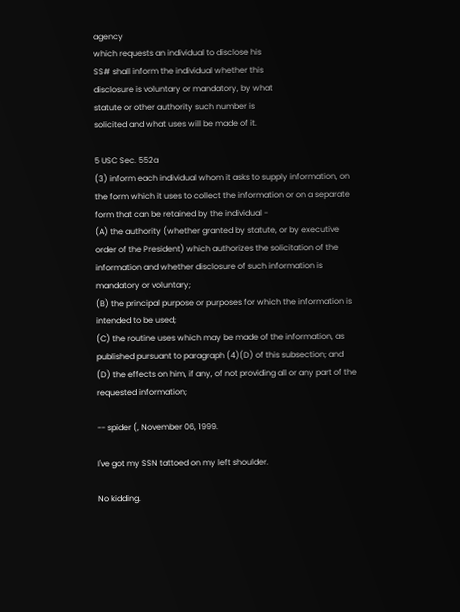agency
which requests an individual to disclose his
SS# shall inform the individual whether this
disclosure is voluntary or mandatory, by what
statute or other authority such number is
solicited and what uses will be made of it.

5 USC Sec. 552a
(3) inform each individual whom it asks to supply information, on the form which it uses to collect the information or on a separate form that can be retained by the individual -
(A) the authority (whether granted by statute, or by executive order of the President) which authorizes the solicitation of the information and whether disclosure of such information is mandatory or voluntary;
(B) the principal purpose or purposes for which the information is intended to be used;
(C) the routine uses which may be made of the information, as published pursuant to paragraph (4)(D) of this subsection; and
(D) the effects on him, if any, of not providing all or any part of the requested information;

-- spider (, November 06, 1999.

I've got my SSN tattoed on my left shoulder.

No kidding.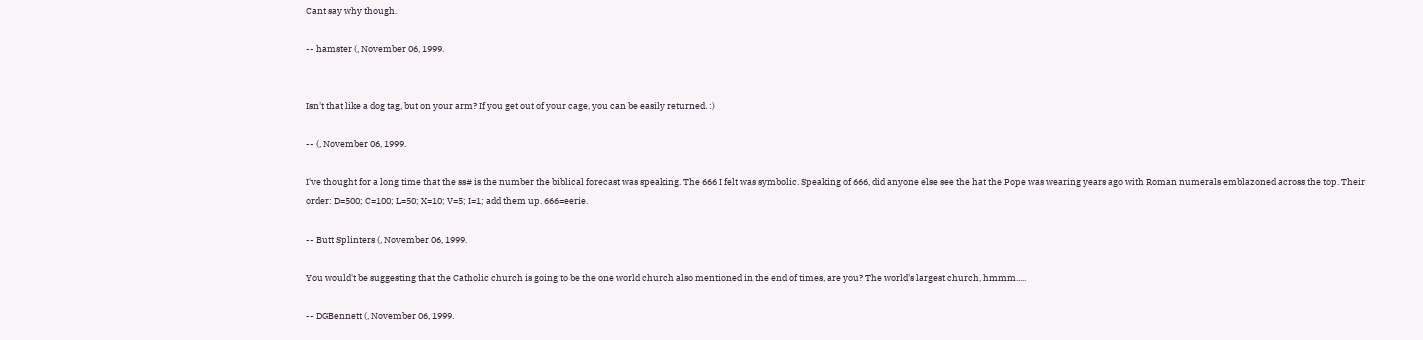Cant say why though.

-- hamster (, November 06, 1999.


Isn't that like a dog tag, but on your arm? If you get out of your cage, you can be easily returned. :)

-- (, November 06, 1999.

I've thought for a long time that the ss# is the number the biblical forecast was speaking. The 666 I felt was symbolic. Speaking of 666, did anyone else see the hat the Pope was wearing years ago with Roman numerals emblazoned across the top. Their order: D=500; C=100; L=50; X=10; V=5; I=1; add them up. 666=eerie.

-- Butt Splinters (, November 06, 1999.

You would't be suggesting that the Catholic church is going to be the one world church also mentioned in the end of times, are you? The world's largest church, hmmm.....

-- DGBennett (, November 06, 1999.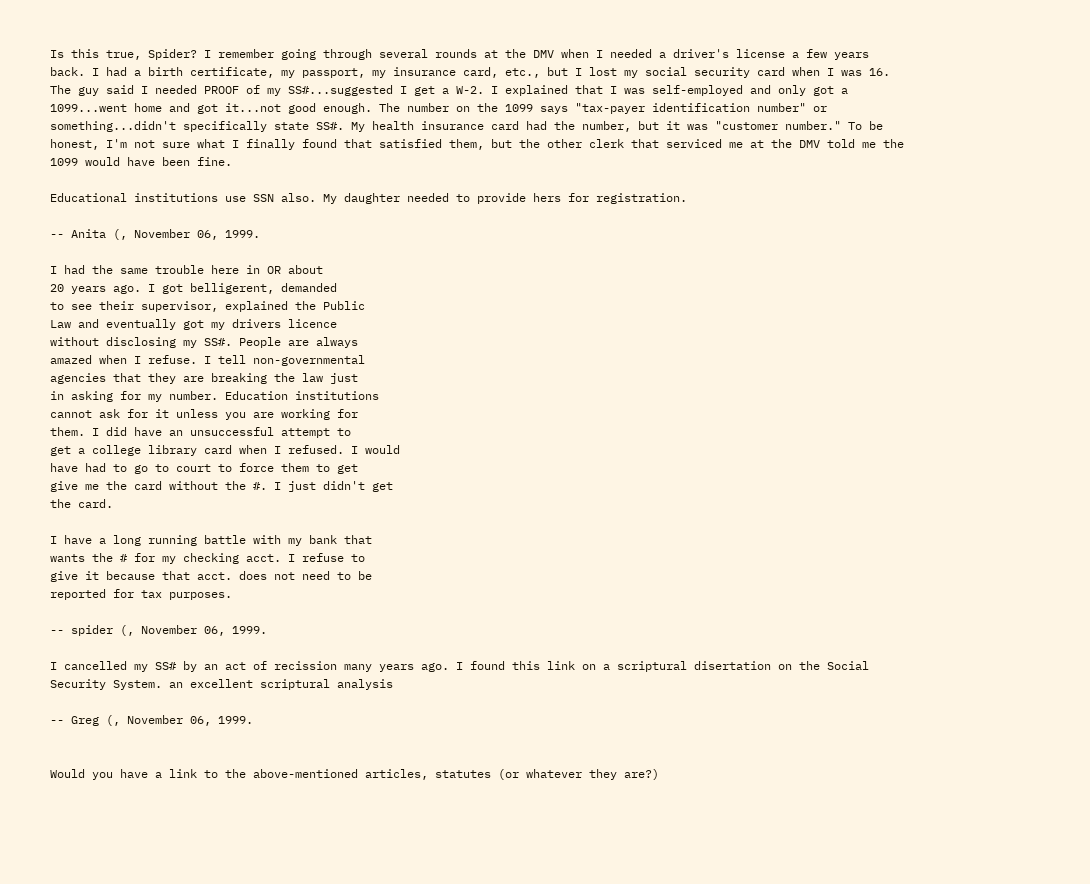Is this true, Spider? I remember going through several rounds at the DMV when I needed a driver's license a few years back. I had a birth certificate, my passport, my insurance card, etc., but I lost my social security card when I was 16. The guy said I needed PROOF of my SS#...suggested I get a W-2. I explained that I was self-employed and only got a 1099...went home and got it...not good enough. The number on the 1099 says "tax-payer identification number" or something...didn't specifically state SS#. My health insurance card had the number, but it was "customer number." To be honest, I'm not sure what I finally found that satisfied them, but the other clerk that serviced me at the DMV told me the 1099 would have been fine.

Educational institutions use SSN also. My daughter needed to provide hers for registration.

-- Anita (, November 06, 1999.

I had the same trouble here in OR about
20 years ago. I got belligerent, demanded
to see their supervisor, explained the Public
Law and eventually got my drivers licence
without disclosing my SS#. People are always
amazed when I refuse. I tell non-governmental
agencies that they are breaking the law just
in asking for my number. Education institutions
cannot ask for it unless you are working for
them. I did have an unsuccessful attempt to
get a college library card when I refused. I would
have had to go to court to force them to get
give me the card without the #. I just didn't get
the card.

I have a long running battle with my bank that
wants the # for my checking acct. I refuse to
give it because that acct. does not need to be
reported for tax purposes.

-- spider (, November 06, 1999.

I cancelled my SS# by an act of recission many years ago. I found this link on a scriptural disertation on the Social Security System. an excellent scriptural analysis

-- Greg (, November 06, 1999.


Would you have a link to the above-mentioned articles, statutes (or whatever they are?)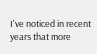I've noticed in recent years that more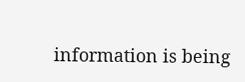information is being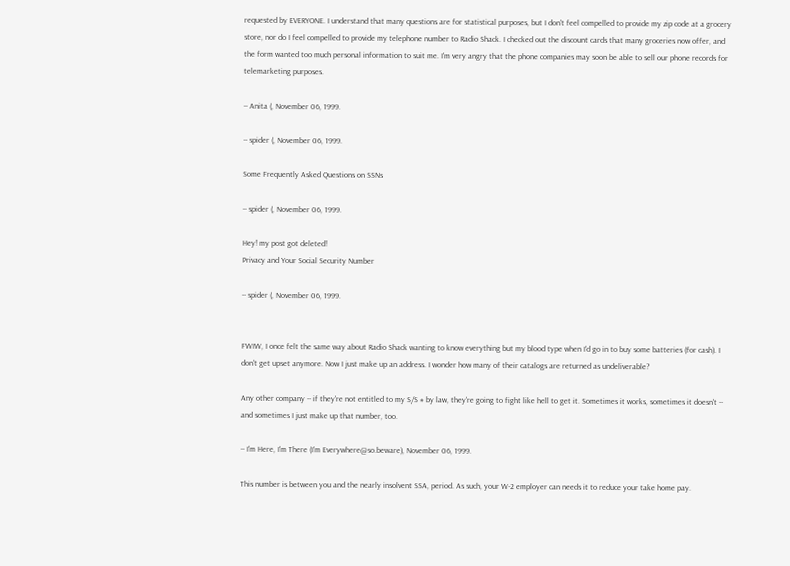requested by EVERYONE. I understand that many questions are for statistical purposes, but I don't feel compelled to provide my zip code at a grocery store, nor do I feel compelled to provide my telephone number to Radio Shack. I checked out the discount cards that many groceries now offer, and the form wanted too much personal information to suit me. I'm very angry that the phone companies may soon be able to sell our phone records for telemarketing purposes.

-- Anita (, November 06, 1999.

-- spider (, November 06, 1999.

Some Frequently Asked Questions on SSNs

-- spider (, November 06, 1999.

Hey! my post got deleted!
Privacy and Your Social Security Number

-- spider (, November 06, 1999.


FWIW, I once felt the same way about Radio Shack wanting to know everything but my blood type when I'd go in to buy some batteries (for cash). I don't get upset anymore. Now I just make up an address. I wonder how many of their catalogs are returned as undeliverable?

Any other company -- if they're not entitled to my S/S # by law, they're going to fight like hell to get it. Sometimes it works, sometimes it doesn't -- and sometimes I just make up that number, too.

-- I'm Here, I'm There (I'm Everywhere@so.beware), November 06, 1999.

This number is between you and the nearly insolvent SSA, period. As such, your W-2 employer can needs it to reduce your take home pay.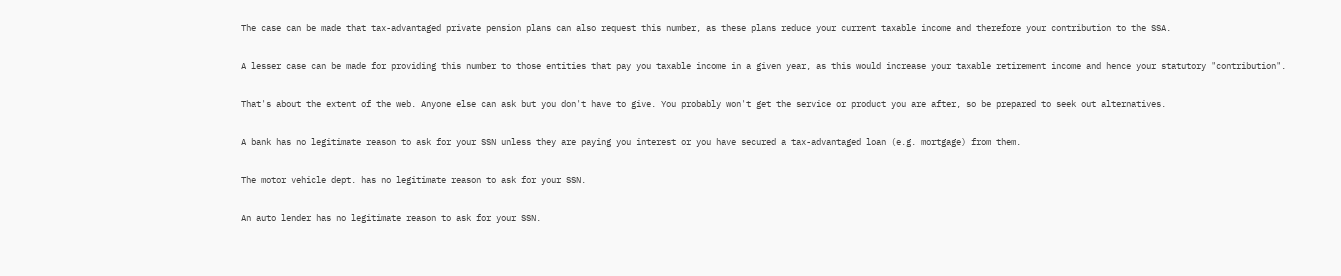The case can be made that tax-advantaged private pension plans can also request this number, as these plans reduce your current taxable income and therefore your contribution to the SSA.

A lesser case can be made for providing this number to those entities that pay you taxable income in a given year, as this would increase your taxable retirement income and hence your statutory "contribution".

That's about the extent of the web. Anyone else can ask but you don't have to give. You probably won't get the service or product you are after, so be prepared to seek out alternatives.

A bank has no legitimate reason to ask for your SSN unless they are paying you interest or you have secured a tax-advantaged loan (e.g. mortgage) from them.

The motor vehicle dept. has no legitimate reason to ask for your SSN.

An auto lender has no legitimate reason to ask for your SSN.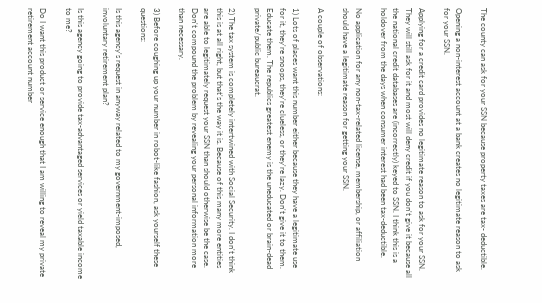The county can ask for your SSN because property taxes are tax- deductible.

Opening a non-interest account at a bank creates no legitimate reason to ask for your SSN.

Applying for a credit card provides no legitimate reason to ask for your SSN. They will still ask for it and most will deny credit if you don't give it because all the national credit databases are (incorrectly) keyed to SSN. I think this is a holdover from the days when consumer interest had been tax-deductible.

No application for any non-tax-related license, membership, or affiliation should have a legitimate reason for getting your SSN.

A couple of observations:

1) Lots of places want this number either because they have a legitimate use for it, they're snoops, they're clueless, or they're lazy. Don't give it to them. Educate them. The republics greatest enemy is the uneducated or brain-dead private/public bureaucrat.

2) The tax system is completely intertwined with Social Security. I don't think this is at all right, but that's the way it is. Because of this many more entities are able to legitimately request your SSN than should otherwise be the case. Don't compound the problem by revealing your personal information more than necessary.

3) Before coughing up your number in robot-like fashion, ask yourself these questions:

Is this agency's request in anyway related to my government-imposed, involuntary retirement plan?

Is this agency going to provide tax-advantaged services or yield taxable income to me?

Do I want this product or service enough that I am willing to reveal my private retirement account number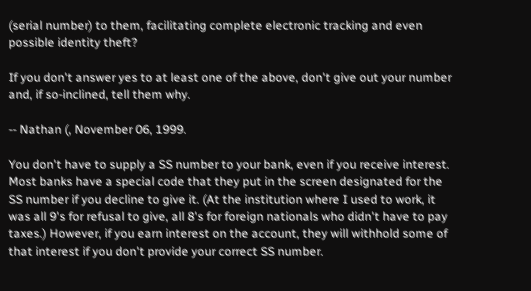(serial number) to them, facilitating complete electronic tracking and even possible identity theft?

If you don't answer yes to at least one of the above, don't give out your number and, if so-inclined, tell them why.

-- Nathan (, November 06, 1999.

You don't have to supply a SS number to your bank, even if you receive interest. Most banks have a special code that they put in the screen designated for the SS number if you decline to give it. (At the institution where I used to work, it was all 9's for refusal to give, all 8's for foreign nationals who didn't have to pay taxes.) However, if you earn interest on the account, they will withhold some of that interest if you don't provide your correct SS number.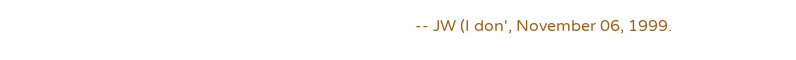-- JW (I don', November 06, 1999.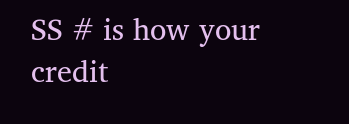SS # is how your credit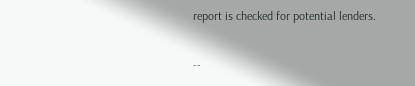report is checked for potential lenders.

--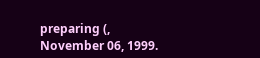preparing (, November 06, 1999.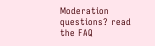Moderation questions? read the FAQ